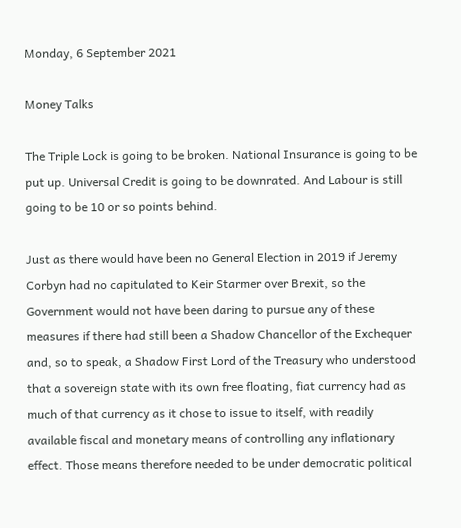Monday, 6 September 2021

Money Talks

The Triple Lock is going to be broken. National Insurance is going to be put up. Universal Credit is going to be downrated. And Labour is still going to be 10 or so points behind.

Just as there would have been no General Election in 2019 if Jeremy Corbyn had no capitulated to Keir Starmer over Brexit, so the Government would not have been daring to pursue any of these measures if there had still been a Shadow Chancellor of the Exchequer and, so to speak, a Shadow First Lord of the Treasury who understood that a sovereign state with its own free floating, fiat currency had as much of that currency as it chose to issue to itself, with readily available fiscal and monetary means of controlling any inflationary effect. Those means therefore needed to be under democratic political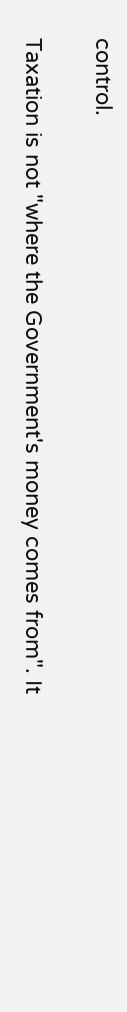control.

Taxation is not "where the Government's money comes from". It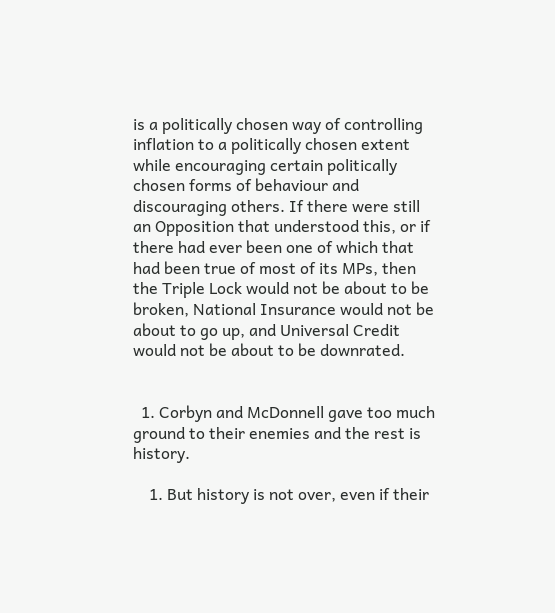is a politically chosen way of controlling inflation to a politically chosen extent while encouraging certain politically chosen forms of behaviour and discouraging others. If there were still an Opposition that understood this, or if there had ever been one of which that had been true of most of its MPs, then the Triple Lock would not be about to be broken, National Insurance would not be about to go up, and Universal Credit would not be about to be downrated.


  1. Corbyn and McDonnell gave too much ground to their enemies and the rest is history.

    1. But history is not over, even if their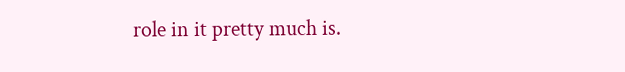role in it pretty much is.